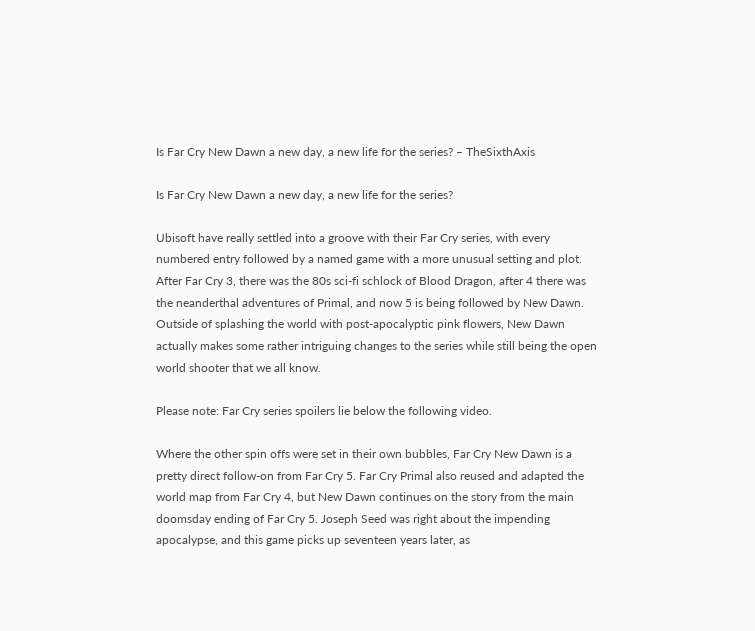Is Far Cry New Dawn a new day, a new life for the series? – TheSixthAxis

Is Far Cry New Dawn a new day, a new life for the series?

Ubisoft have really settled into a groove with their Far Cry series, with every numbered entry followed by a named game with a more unusual setting and plot. After Far Cry 3, there was the 80s sci-fi schlock of Blood Dragon, after 4 there was the neanderthal adventures of Primal, and now 5 is being followed by New Dawn. Outside of splashing the world with post-apocalyptic pink flowers, New Dawn actually makes some rather intriguing changes to the series while still being the open world shooter that we all know.

Please note: Far Cry series spoilers lie below the following video.

Where the other spin offs were set in their own bubbles, Far Cry New Dawn is a pretty direct follow-on from Far Cry 5. Far Cry Primal also reused and adapted the world map from Far Cry 4, but New Dawn continues on the story from the main doomsday ending of Far Cry 5. Joseph Seed was right about the impending apocalypse, and this game picks up seventeen years later, as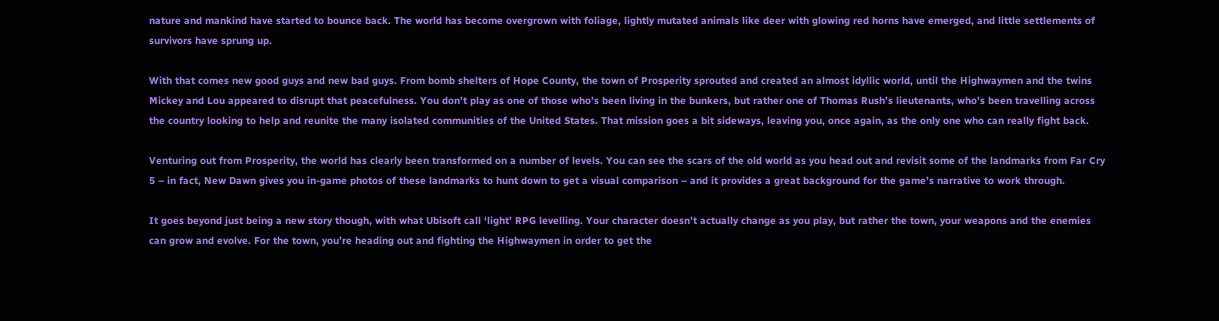nature and mankind have started to bounce back. The world has become overgrown with foliage, lightly mutated animals like deer with glowing red horns have emerged, and little settlements of survivors have sprung up.

With that comes new good guys and new bad guys. From bomb shelters of Hope County, the town of Prosperity sprouted and created an almost idyllic world, until the Highwaymen and the twins Mickey and Lou appeared to disrupt that peacefulness. You don’t play as one of those who’s been living in the bunkers, but rather one of Thomas Rush’s lieutenants, who’s been travelling across the country looking to help and reunite the many isolated communities of the United States. That mission goes a bit sideways, leaving you, once again, as the only one who can really fight back.

Venturing out from Prosperity, the world has clearly been transformed on a number of levels. You can see the scars of the old world as you head out and revisit some of the landmarks from Far Cry 5 – in fact, New Dawn gives you in-game photos of these landmarks to hunt down to get a visual comparison – and it provides a great background for the game’s narrative to work through.

It goes beyond just being a new story though, with what Ubisoft call ‘light’ RPG levelling. Your character doesn’t actually change as you play, but rather the town, your weapons and the enemies can grow and evolve. For the town, you’re heading out and fighting the Highwaymen in order to get the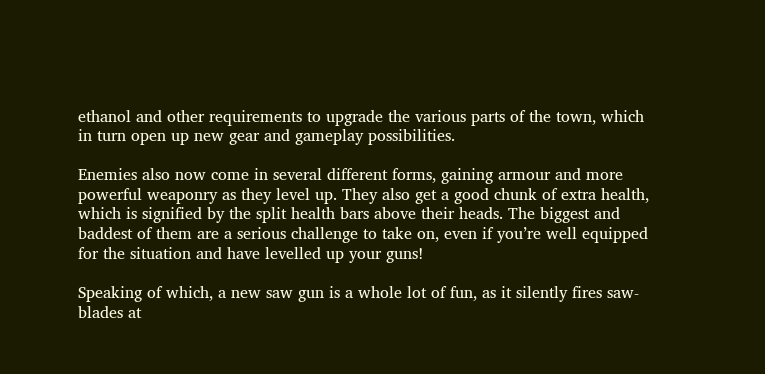ethanol and other requirements to upgrade the various parts of the town, which in turn open up new gear and gameplay possibilities.

Enemies also now come in several different forms, gaining armour and more powerful weaponry as they level up. They also get a good chunk of extra health, which is signified by the split health bars above their heads. The biggest and baddest of them are a serious challenge to take on, even if you’re well equipped for the situation and have levelled up your guns!

Speaking of which, a new saw gun is a whole lot of fun, as it silently fires saw-blades at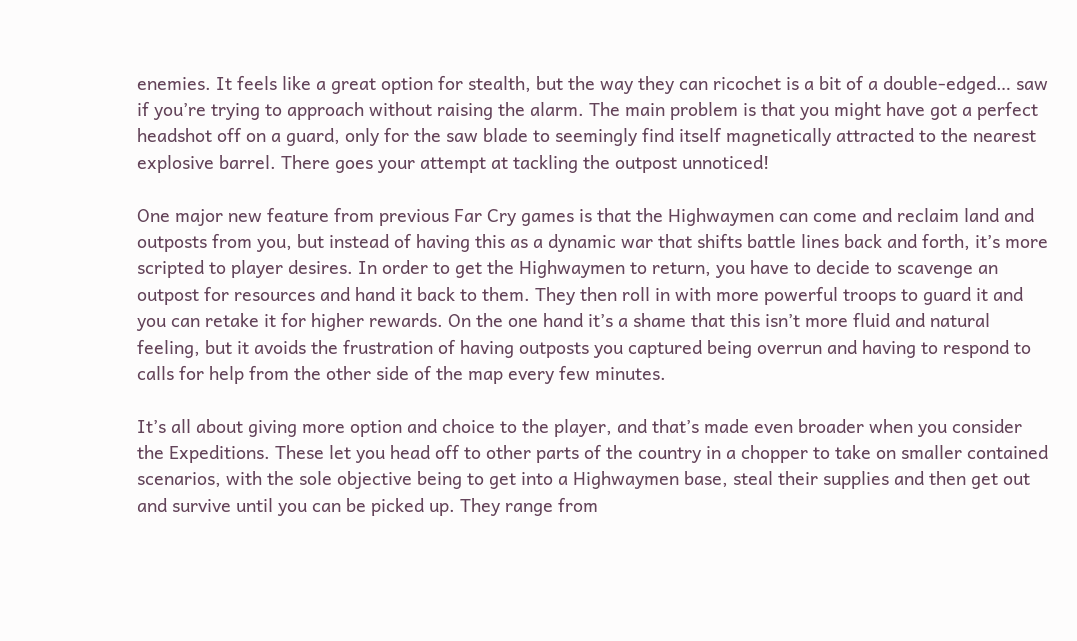enemies. It feels like a great option for stealth, but the way they can ricochet is a bit of a double-edged… saw if you’re trying to approach without raising the alarm. The main problem is that you might have got a perfect headshot off on a guard, only for the saw blade to seemingly find itself magnetically attracted to the nearest explosive barrel. There goes your attempt at tackling the outpost unnoticed!

One major new feature from previous Far Cry games is that the Highwaymen can come and reclaim land and outposts from you, but instead of having this as a dynamic war that shifts battle lines back and forth, it’s more scripted to player desires. In order to get the Highwaymen to return, you have to decide to scavenge an outpost for resources and hand it back to them. They then roll in with more powerful troops to guard it and you can retake it for higher rewards. On the one hand it’s a shame that this isn’t more fluid and natural feeling, but it avoids the frustration of having outposts you captured being overrun and having to respond to calls for help from the other side of the map every few minutes.

It’s all about giving more option and choice to the player, and that’s made even broader when you consider the Expeditions. These let you head off to other parts of the country in a chopper to take on smaller contained scenarios, with the sole objective being to get into a Highwaymen base, steal their supplies and then get out and survive until you can be picked up. They range from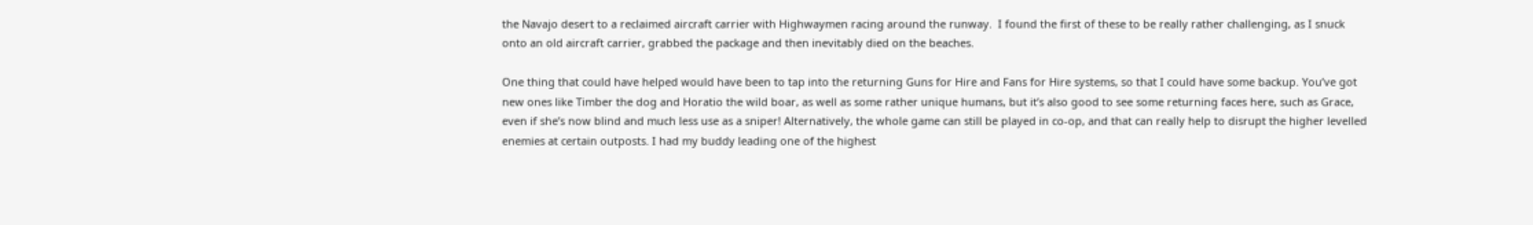the Navajo desert to a reclaimed aircraft carrier with Highwaymen racing around the runway.  I found the first of these to be really rather challenging, as I snuck onto an old aircraft carrier, grabbed the package and then inevitably died on the beaches.

One thing that could have helped would have been to tap into the returning Guns for Hire and Fans for Hire systems, so that I could have some backup. You’ve got new ones like Timber the dog and Horatio the wild boar, as well as some rather unique humans, but it’s also good to see some returning faces here, such as Grace, even if she’s now blind and much less use as a sniper! Alternatively, the whole game can still be played in co-op, and that can really help to disrupt the higher levelled enemies at certain outposts. I had my buddy leading one of the highest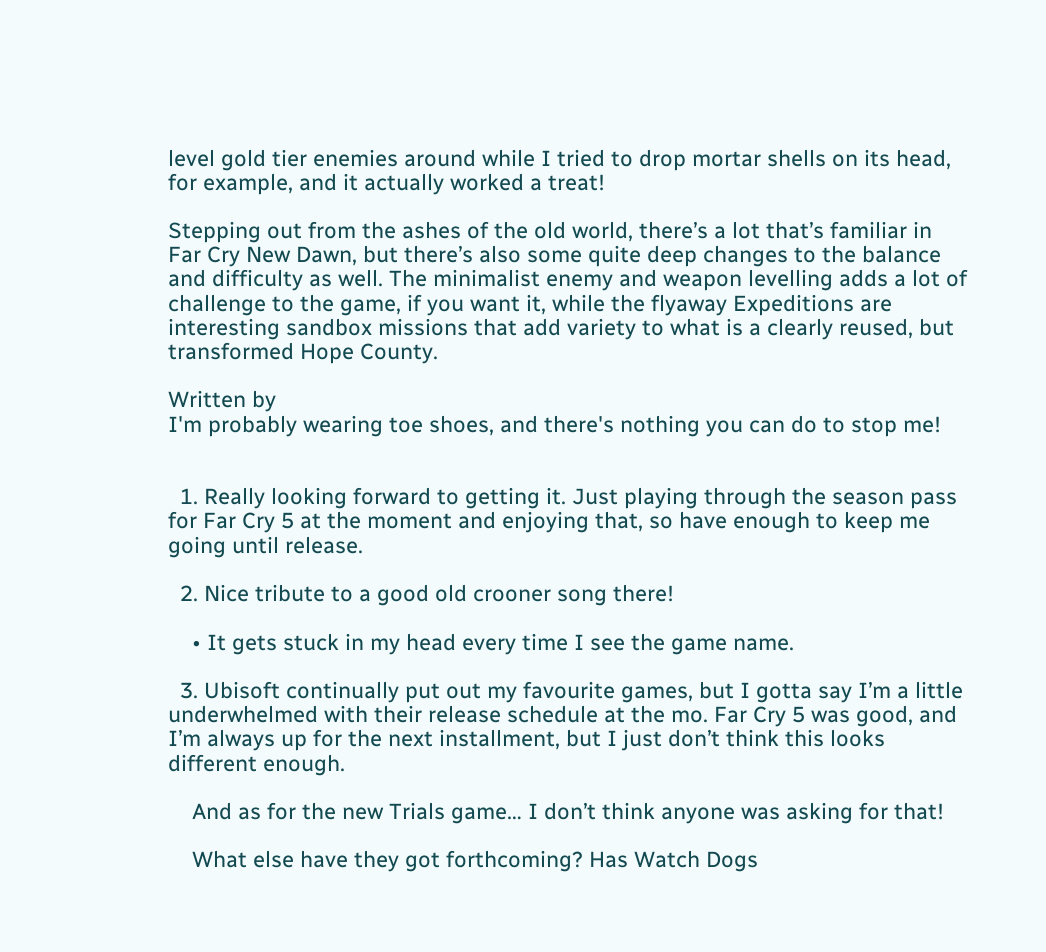level gold tier enemies around while I tried to drop mortar shells on its head, for example, and it actually worked a treat!

Stepping out from the ashes of the old world, there’s a lot that’s familiar in Far Cry New Dawn, but there’s also some quite deep changes to the balance and difficulty as well. The minimalist enemy and weapon levelling adds a lot of challenge to the game, if you want it, while the flyaway Expeditions are interesting sandbox missions that add variety to what is a clearly reused, but transformed Hope County.

Written by
I'm probably wearing toe shoes, and there's nothing you can do to stop me!


  1. Really looking forward to getting it. Just playing through the season pass for Far Cry 5 at the moment and enjoying that, so have enough to keep me going until release.

  2. Nice tribute to a good old crooner song there!

    • It gets stuck in my head every time I see the game name.

  3. Ubisoft continually put out my favourite games, but I gotta say I’m a little underwhelmed with their release schedule at the mo. Far Cry 5 was good, and I’m always up for the next installment, but I just don’t think this looks different enough.

    And as for the new Trials game… I don’t think anyone was asking for that!

    What else have they got forthcoming? Has Watch Dogs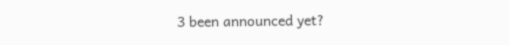3 been announced yet?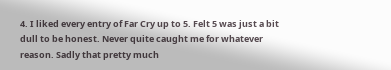4. I liked every entry of Far Cry up to 5. Felt 5 was just a bit dull to be honest. Never quite caught me for whatever reason. Sadly that pretty much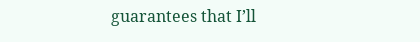guarantees that I’ll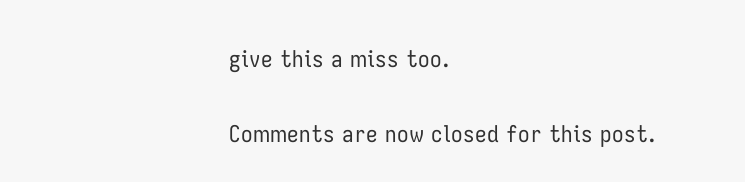give this a miss too.

Comments are now closed for this post.